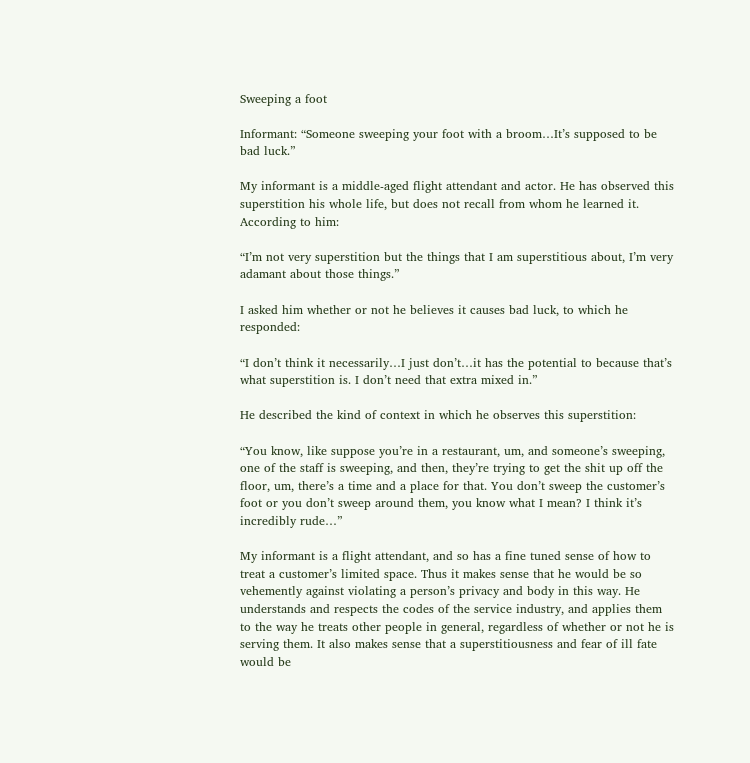Sweeping a foot

Informant: “Someone sweeping your foot with a broom…It’s supposed to be bad luck.”

My informant is a middle-aged flight attendant and actor. He has observed this superstition his whole life, but does not recall from whom he learned it. According to him:

“I’m not very superstition but the things that I am superstitious about, I’m very adamant about those things.”

I asked him whether or not he believes it causes bad luck, to which he responded:

“I don’t think it necessarily…I just don’t…it has the potential to because that’s what superstition is. I don’t need that extra mixed in.”

He described the kind of context in which he observes this superstition:

“You know, like suppose you’re in a restaurant, um, and someone’s sweeping, one of the staff is sweeping, and then, they’re trying to get the shit up off the floor, um, there’s a time and a place for that. You don’t sweep the customer’s foot or you don’t sweep around them, you know what I mean? I think it’s incredibly rude…”

My informant is a flight attendant, and so has a fine tuned sense of how to treat a customer’s limited space. Thus it makes sense that he would be so vehemently against violating a person’s privacy and body in this way. He understands and respects the codes of the service industry, and applies them to the way he treats other people in general, regardless of whether or not he is serving them. It also makes sense that a superstitiousness and fear of ill fate would be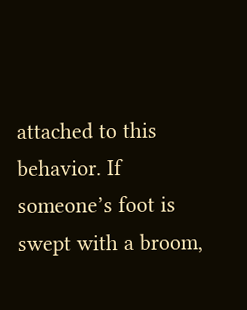attached to this behavior. If someone’s foot is swept with a broom,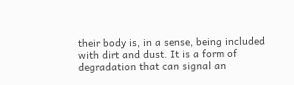their body is, in a sense, being included with dirt and dust. It is a form of degradation that can signal an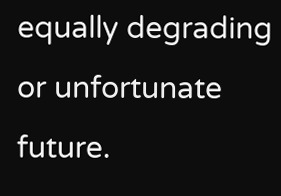equally degrading or unfortunate future.